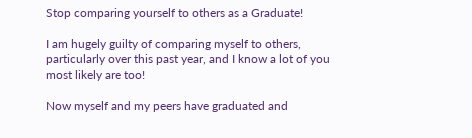Stop comparing yourself to others as a Graduate!

I am hugely guilty of comparing myself to others, particularly over this past year, and I know a lot of you most likely are too!

Now myself and my peers have graduated and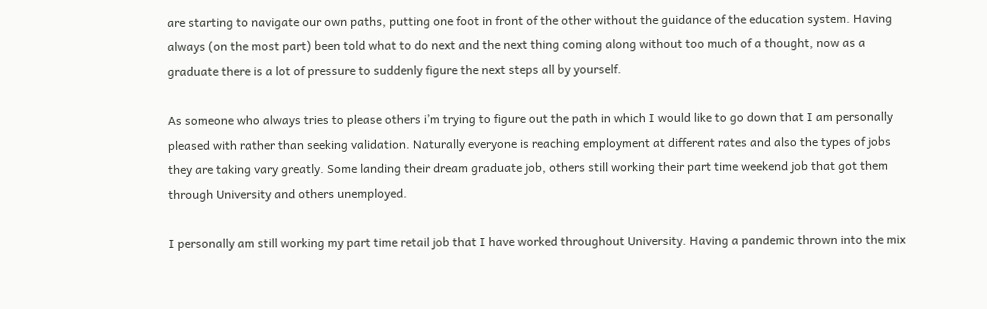are starting to navigate our own paths, putting one foot in front of the other without the guidance of the education system. Having always (on the most part) been told what to do next and the next thing coming along without too much of a thought, now as a graduate there is a lot of pressure to suddenly figure the next steps all by yourself.

As someone who always tries to please others i’m trying to figure out the path in which I would like to go down that I am personally pleased with rather than seeking validation. Naturally everyone is reaching employment at different rates and also the types of jobs they are taking vary greatly. Some landing their dream graduate job, others still working their part time weekend job that got them through University and others unemployed.

I personally am still working my part time retail job that I have worked throughout University. Having a pandemic thrown into the mix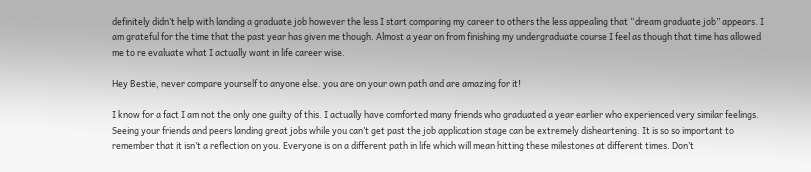definitely didn’t help with landing a graduate job however the less I start comparing my career to others the less appealing that “dream graduate job” appears. I am grateful for the time that the past year has given me though. Almost a year on from finishing my undergraduate course I feel as though that time has allowed me to re evaluate what I actually want in life career wise.

Hey Bestie, never compare yourself to anyone else. you are on your own path and are amazing for it!

I know for a fact I am not the only one guilty of this. I actually have comforted many friends who graduated a year earlier who experienced very similar feelings. Seeing your friends and peers landing great jobs while you can’t get past the job application stage can be extremely disheartening. It is so so important to remember that it isn’t a reflection on you. Everyone is on a different path in life which will mean hitting these milestones at different times. Don’t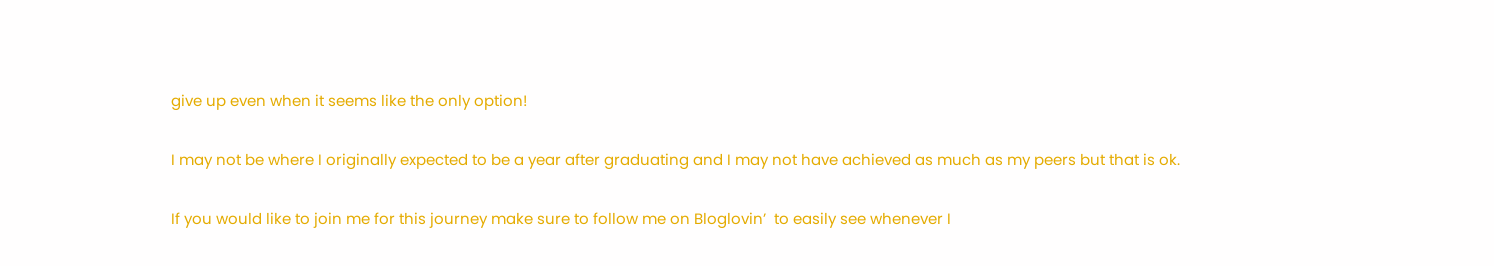give up even when it seems like the only option!

I may not be where I originally expected to be a year after graduating and I may not have achieved as much as my peers but that is ok.

If you would like to join me for this journey make sure to follow me on Bloglovin’  to easily see whenever I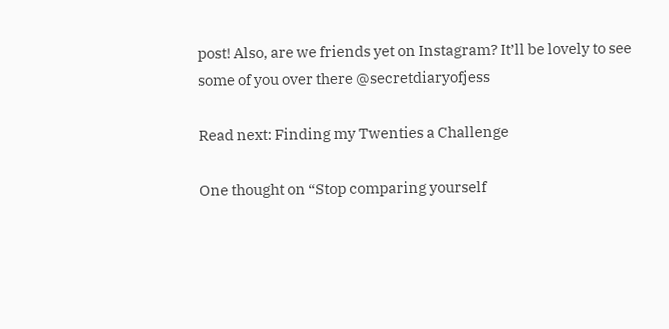post! Also, are we friends yet on Instagram? It’ll be lovely to see some of you over there @secretdiaryofjess

Read next: Finding my Twenties a Challenge

One thought on “Stop comparing yourself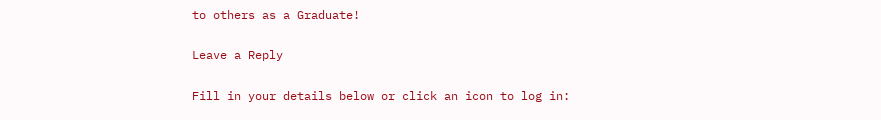to others as a Graduate!

Leave a Reply

Fill in your details below or click an icon to log in: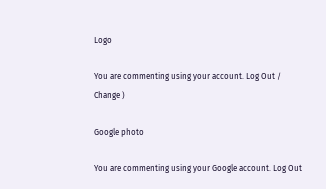Logo

You are commenting using your account. Log Out /  Change )

Google photo

You are commenting using your Google account. Log Out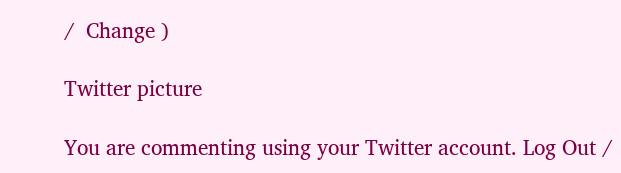/  Change )

Twitter picture

You are commenting using your Twitter account. Log Out /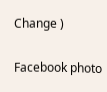Change )

Facebook photo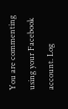You are commenting using your Facebook account. Log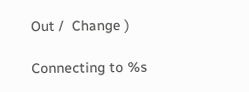Out /  Change )

Connecting to %s